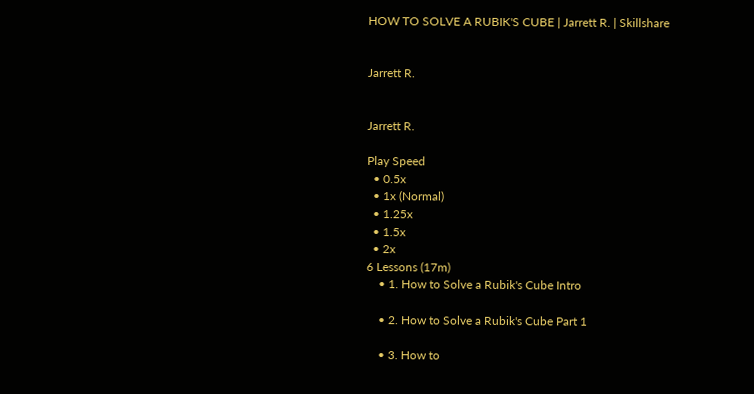HOW TO SOLVE A RUBIK'S CUBE | Jarrett R. | Skillshare


Jarrett R.


Jarrett R.

Play Speed
  • 0.5x
  • 1x (Normal)
  • 1.25x
  • 1.5x
  • 2x
6 Lessons (17m)
    • 1. How to Solve a Rubik's Cube Intro

    • 2. How to Solve a Rubik's Cube Part 1

    • 3. How to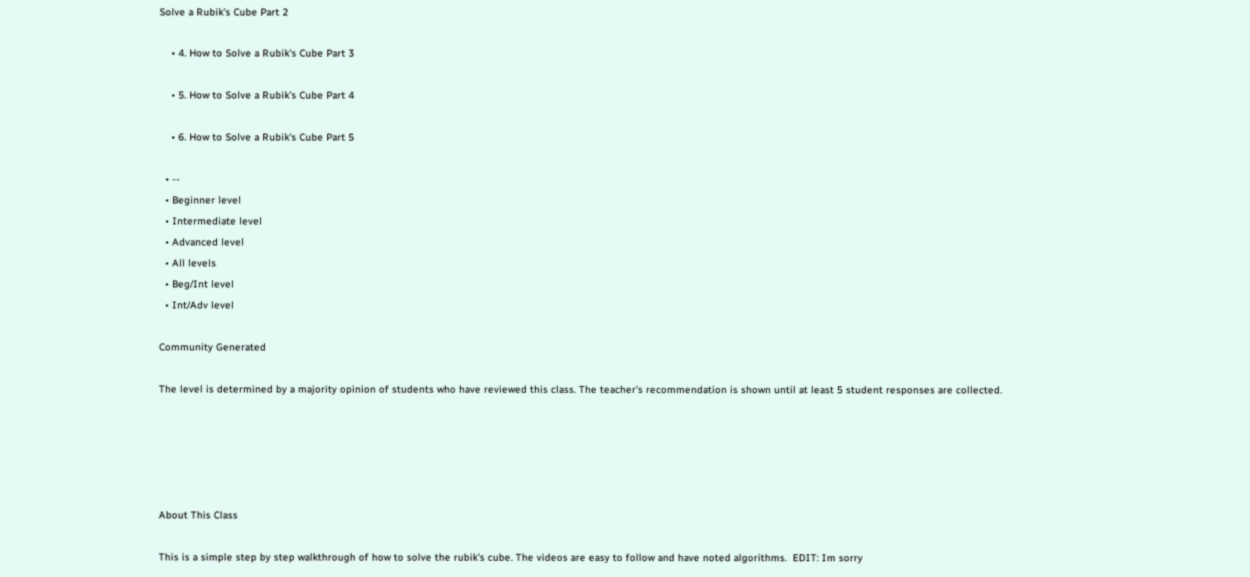Solve a Rubik's Cube Part 2

    • 4. How to Solve a Rubik's Cube Part 3

    • 5. How to Solve a Rubik's Cube Part 4

    • 6. How to Solve a Rubik's Cube Part 5

  • --
  • Beginner level
  • Intermediate level
  • Advanced level
  • All levels
  • Beg/Int level
  • Int/Adv level

Community Generated

The level is determined by a majority opinion of students who have reviewed this class. The teacher's recommendation is shown until at least 5 student responses are collected.





About This Class

This is a simple step by step walkthrough of how to solve the rubik's cube. The videos are easy to follow and have noted algorithms.  EDIT: Im sorry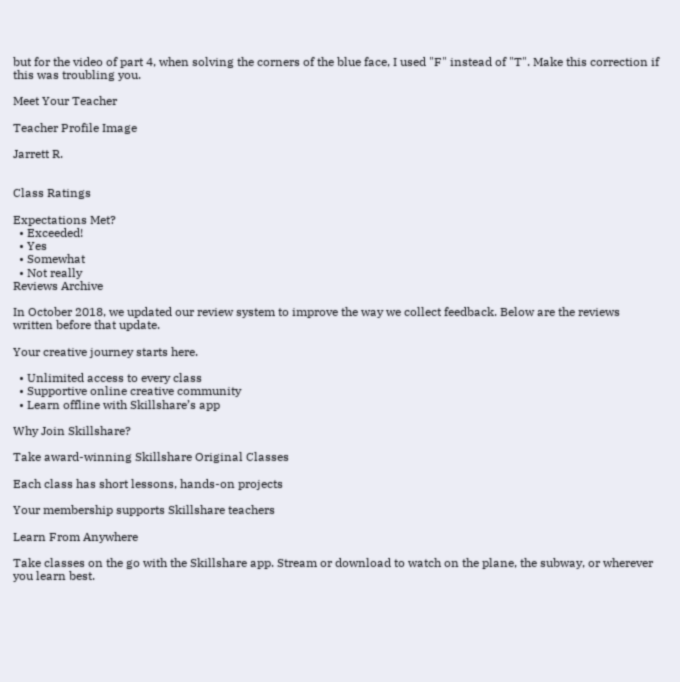but for the video of part 4, when solving the corners of the blue face, I used "F" instead of "T". Make this correction if this was troubling you.

Meet Your Teacher

Teacher Profile Image

Jarrett R.


Class Ratings

Expectations Met?
  • Exceeded!
  • Yes
  • Somewhat
  • Not really
Reviews Archive

In October 2018, we updated our review system to improve the way we collect feedback. Below are the reviews written before that update.

Your creative journey starts here.

  • Unlimited access to every class
  • Supportive online creative community
  • Learn offline with Skillshare’s app

Why Join Skillshare?

Take award-winning Skillshare Original Classes

Each class has short lessons, hands-on projects

Your membership supports Skillshare teachers

Learn From Anywhere

Take classes on the go with the Skillshare app. Stream or download to watch on the plane, the subway, or wherever you learn best.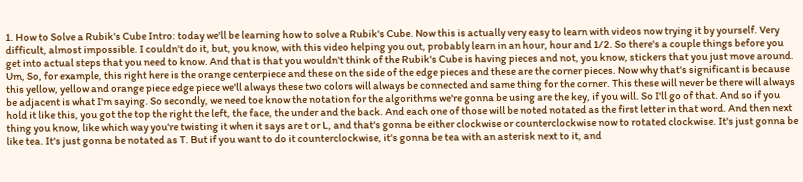1. How to Solve a Rubik's Cube Intro: today we'll be learning how to solve a Rubik's Cube. Now this is actually very easy to learn with videos now trying it by yourself. Very difficult, almost impossible. I couldn't do it, but, you know, with this video helping you out, probably learn in an hour, hour and 1/2. So there's a couple things before you get into actual steps that you need to know. And that is that you wouldn't think of the Rubik's Cube is having pieces and not, you know, stickers that you just move around. Um, So, for example, this right here is the orange centerpiece and these on the side of the edge pieces and these are the corner pieces. Now why that's significant is because this yellow, yellow and orange piece edge piece we'll always these two colors will always be connected and same thing for the corner. This these will never be there will always be adjacent is what I'm saying. So secondly, we need toe know the notation for the algorithms we're gonna be using are the key, if you will. So I'll go of that. And so if you hold it like this, you got the top the right the left, the face, the under and the back. And each one of those will be noted notated as the first letter in that word. And then next thing you know, like which way you're twisting it when it says are t or L, and that's gonna be either clockwise or counterclockwise now to rotated clockwise. It's just gonna be like tea. It's just gonna be notated as T. But if you want to do it counterclockwise, it's gonna be tea with an asterisk next to it, and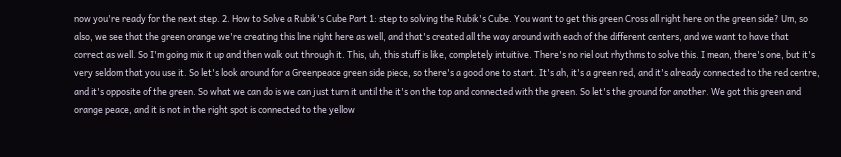now you're ready for the next step. 2. How to Solve a Rubik's Cube Part 1: step to solving the Rubik's Cube. You want to get this green Cross all right here on the green side? Um, so also, we see that the green orange we're creating this line right here as well, and that's created all the way around with each of the different centers, and we want to have that correct as well. So I'm going mix it up and then walk out through it. This, uh, this stuff is like, completely intuitive. There's no riel out rhythms to solve this. I mean, there's one, but it's very seldom that you use it. So let's look around for a Greenpeace green side piece, so there's a good one to start. It's ah, it's a green red, and it's already connected to the red centre, and it's opposite of the green. So what we can do is we can just turn it until the it's on the top and connected with the green. So let's the ground for another. We got this green and orange peace, and it is not in the right spot is connected to the yellow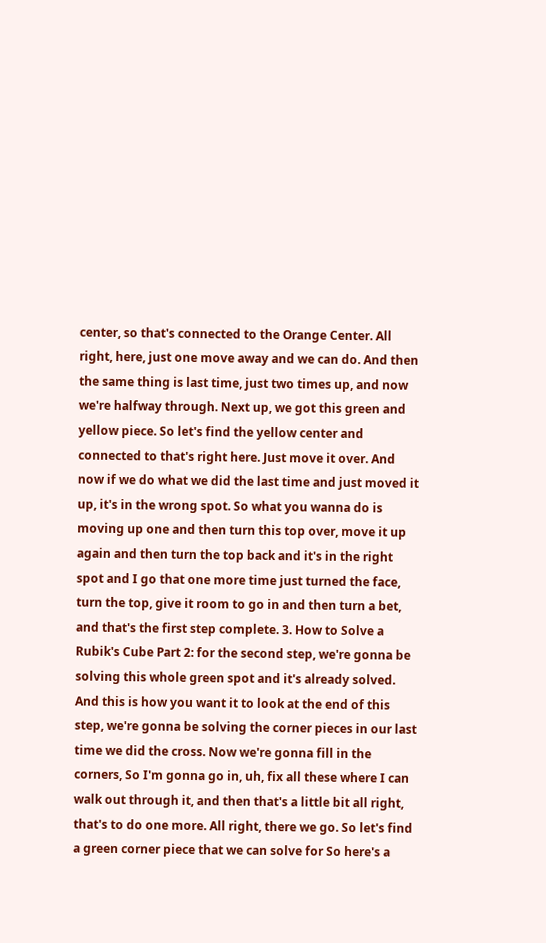center, so that's connected to the Orange Center. All right, here, just one move away and we can do. And then the same thing is last time, just two times up, and now we're halfway through. Next up, we got this green and yellow piece. So let's find the yellow center and connected to that's right here. Just move it over. And now if we do what we did the last time and just moved it up, it's in the wrong spot. So what you wanna do is moving up one and then turn this top over, move it up again and then turn the top back and it's in the right spot and I go that one more time just turned the face, turn the top, give it room to go in and then turn a bet, and that's the first step complete. 3. How to Solve a Rubik's Cube Part 2: for the second step, we're gonna be solving this whole green spot and it's already solved. And this is how you want it to look at the end of this step, we're gonna be solving the corner pieces in our last time we did the cross. Now we're gonna fill in the corners, So I'm gonna go in, uh, fix all these where I can walk out through it, and then that's a little bit all right, that's to do one more. All right, there we go. So let's find a green corner piece that we can solve for So here's a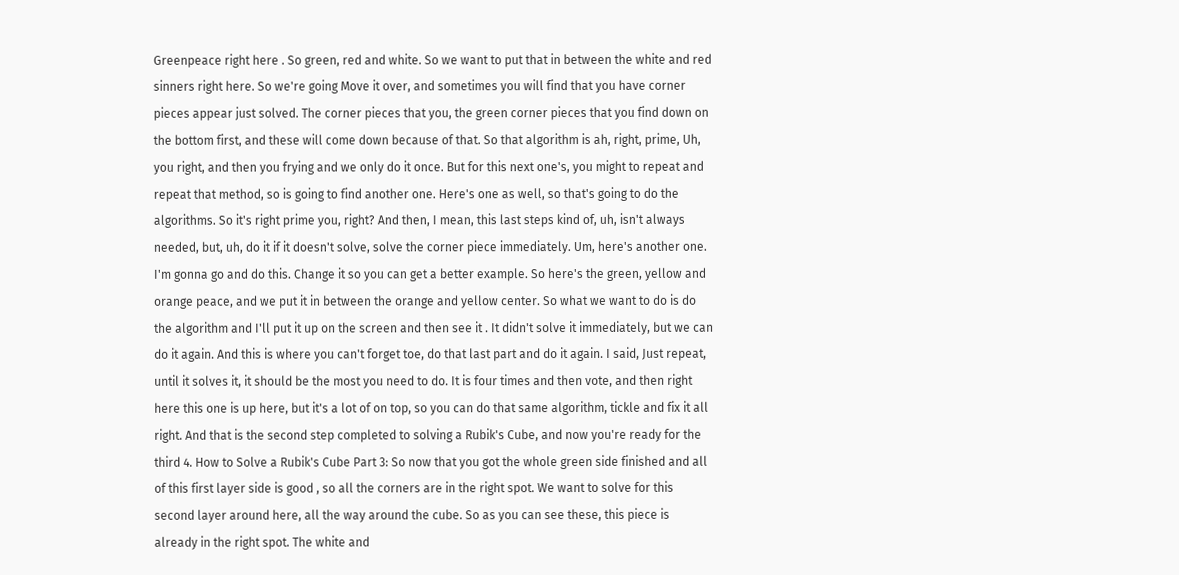Greenpeace right here . So green, red and white. So we want to put that in between the white and red sinners right here. So we're going Move it over, and sometimes you will find that you have corner pieces appear just solved. The corner pieces that you, the green corner pieces that you find down on the bottom first, and these will come down because of that. So that algorithm is ah, right, prime, Uh, you right, and then you frying and we only do it once. But for this next one's, you might to repeat and repeat that method, so is going to find another one. Here's one as well, so that's going to do the algorithms. So it's right prime you, right? And then, I mean, this last steps kind of, uh, isn't always needed, but, uh, do it if it doesn't solve, solve the corner piece immediately. Um, here's another one. I'm gonna go and do this. Change it so you can get a better example. So here's the green, yellow and orange peace, and we put it in between the orange and yellow center. So what we want to do is do the algorithm and I'll put it up on the screen and then see it . It didn't solve it immediately, but we can do it again. And this is where you can't forget toe, do that last part and do it again. I said, Just repeat, until it solves it, it should be the most you need to do. It is four times and then vote, and then right here this one is up here, but it's a lot of on top, so you can do that same algorithm, tickle and fix it all right. And that is the second step completed to solving a Rubik's Cube, and now you're ready for the third 4. How to Solve a Rubik's Cube Part 3: So now that you got the whole green side finished and all of this first layer side is good , so all the corners are in the right spot. We want to solve for this second layer around here, all the way around the cube. So as you can see these, this piece is already in the right spot. The white and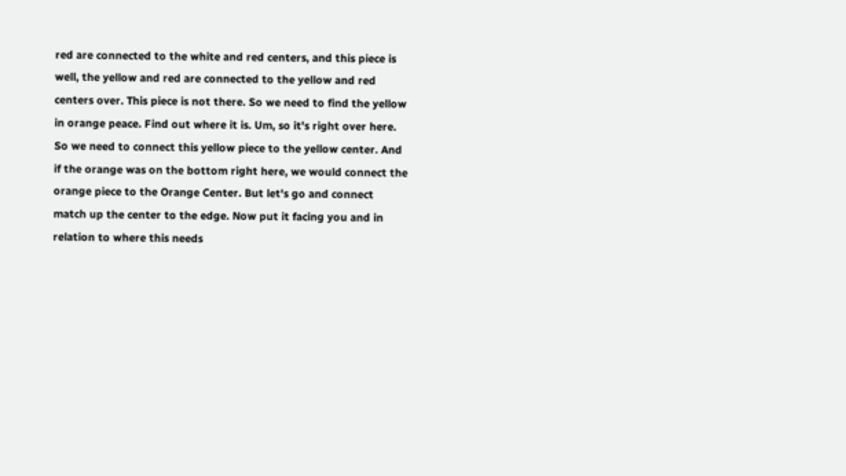red are connected to the white and red centers, and this piece is well, the yellow and red are connected to the yellow and red centers over. This piece is not there. So we need to find the yellow in orange peace. Find out where it is. Um, so it's right over here. So we need to connect this yellow piece to the yellow center. And if the orange was on the bottom right here, we would connect the orange piece to the Orange Center. But let's go and connect match up the center to the edge. Now put it facing you and in relation to where this needs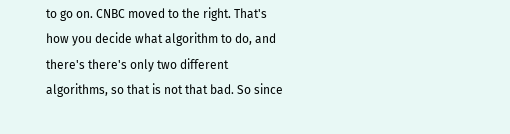to go on. CNBC moved to the right. That's how you decide what algorithm to do, and there's there's only two different algorithms, so that is not that bad. So since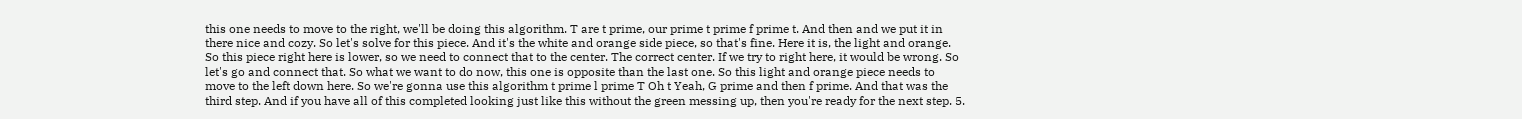this one needs to move to the right, we'll be doing this algorithm. T are t prime, our prime t prime f prime t. And then and we put it in there nice and cozy. So let's solve for this piece. And it's the white and orange side piece, so that's fine. Here it is, the light and orange. So this piece right here is lower, so we need to connect that to the center. The correct center. If we try to right here, it would be wrong. So let's go and connect that. So what we want to do now, this one is opposite than the last one. So this light and orange piece needs to move to the left down here. So we're gonna use this algorithm t prime l prime T Oh t Yeah, G prime and then f prime. And that was the third step. And if you have all of this completed looking just like this without the green messing up, then you're ready for the next step. 5.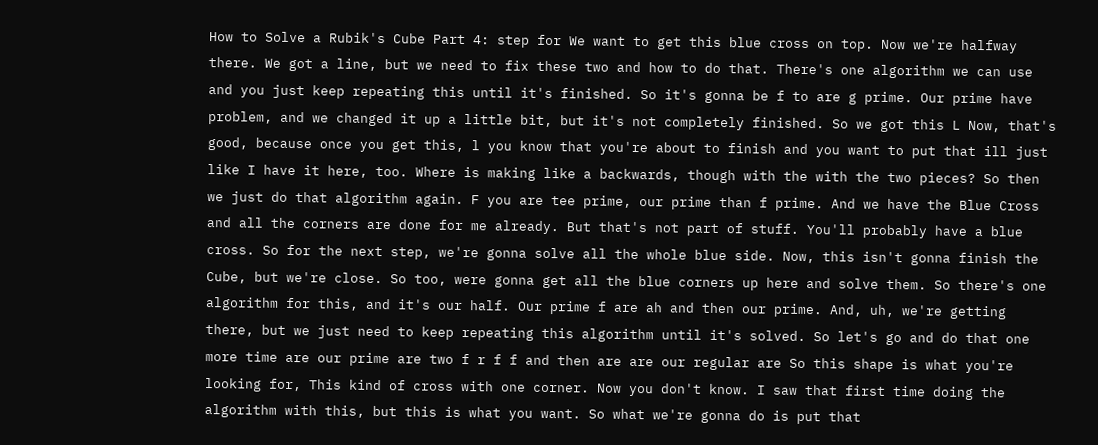How to Solve a Rubik's Cube Part 4: step for We want to get this blue cross on top. Now we're halfway there. We got a line, but we need to fix these two and how to do that. There's one algorithm we can use and you just keep repeating this until it's finished. So it's gonna be f to are g prime. Our prime have problem, and we changed it up a little bit, but it's not completely finished. So we got this L Now, that's good, because once you get this, l you know that you're about to finish and you want to put that ill just like I have it here, too. Where is making like a backwards, though with the with the two pieces? So then we just do that algorithm again. F you are tee prime, our prime than f prime. And we have the Blue Cross and all the corners are done for me already. But that's not part of stuff. You'll probably have a blue cross. So for the next step, we're gonna solve all the whole blue side. Now, this isn't gonna finish the Cube, but we're close. So too, were gonna get all the blue corners up here and solve them. So there's one algorithm for this, and it's our half. Our prime f are ah and then our prime. And, uh, we're getting there, but we just need to keep repeating this algorithm until it's solved. So let's go and do that one more time are our prime are two f r f f and then are are our regular are So this shape is what you're looking for, This kind of cross with one corner. Now you don't know. I saw that first time doing the algorithm with this, but this is what you want. So what we're gonna do is put that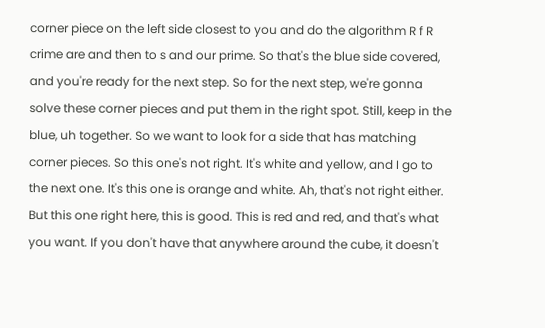corner piece on the left side closest to you and do the algorithm R f R crime are and then to s and our prime. So that's the blue side covered, and you're ready for the next step. So for the next step, we're gonna solve these corner pieces and put them in the right spot. Still, keep in the blue, uh together. So we want to look for a side that has matching corner pieces. So this one's not right. It's white and yellow, and I go to the next one. It's this one is orange and white. Ah, that's not right either. But this one right here, this is good. This is red and red, and that's what you want. If you don't have that anywhere around the cube, it doesn't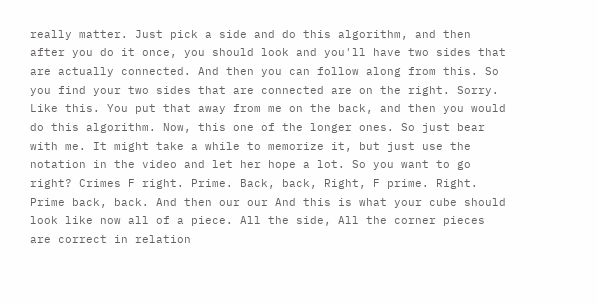really matter. Just pick a side and do this algorithm, and then after you do it once, you should look and you'll have two sides that are actually connected. And then you can follow along from this. So you find your two sides that are connected are on the right. Sorry. Like this. You put that away from me on the back, and then you would do this algorithm. Now, this one of the longer ones. So just bear with me. It might take a while to memorize it, but just use the notation in the video and let her hope a lot. So you want to go right? Crimes F right. Prime. Back, back, Right, F prime. Right. Prime back, back. And then our our And this is what your cube should look like now all of a piece. All the side, All the corner pieces are correct in relation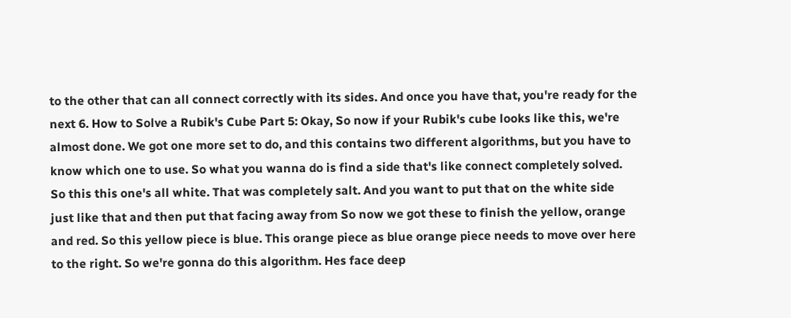to the other that can all connect correctly with its sides. And once you have that, you're ready for the next 6. How to Solve a Rubik's Cube Part 5: Okay, So now if your Rubik's cube looks like this, we're almost done. We got one more set to do, and this contains two different algorithms, but you have to know which one to use. So what you wanna do is find a side that's like connect completely solved. So this this one's all white. That was completely salt. And you want to put that on the white side just like that and then put that facing away from So now we got these to finish the yellow, orange and red. So this yellow piece is blue. This orange piece as blue orange piece needs to move over here to the right. So we're gonna do this algorithm. Hes face deep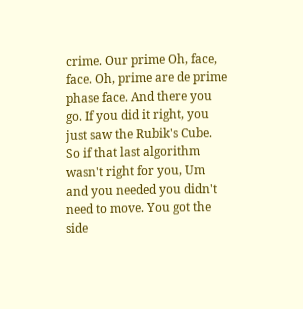crime. Our prime Oh, face, face. Oh, prime are de prime phase face. And there you go. If you did it right, you just saw the Rubik's Cube. So if that last algorithm wasn't right for you, Um and you needed you didn't need to move. You got the side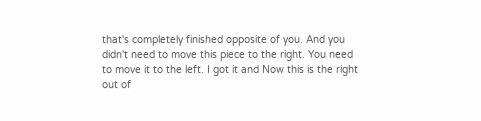that's completely finished opposite of you. And you didn't need to move this piece to the right. You need to move it to the left. I got it and Now this is the right out of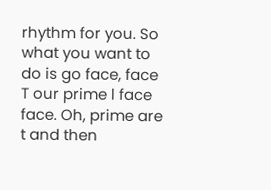rhythm for you. So what you want to do is go face, face T our prime l face face. Oh, prime are t and then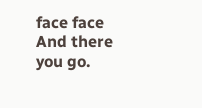face face And there you go.